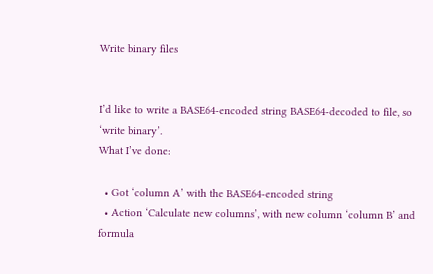Write binary files


I’d like to write a BASE64-encoded string BASE64-decoded to file, so ‘write binary’.
What I’ve done:

  • Got ‘column A’ with the BASE64-encoded string
  • Action ‘Calculate new columns’, with new column ‘column B’ and formula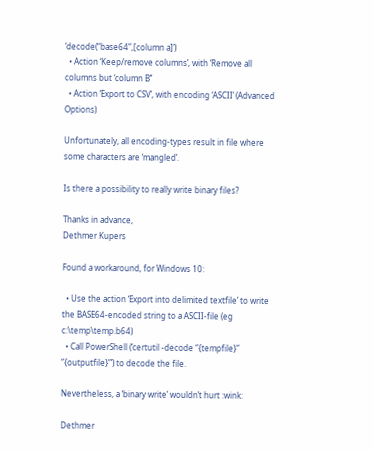‘decode(“base64”,[column a]’)
  • Action ‘Keep/remove columns’, with ‘Remove all columns but ‘column B’’
  • Action ‘Export to CSV’, with encoding ‘ASCII’ (Advanced Options)

Unfortunately, all encoding-types result in file where some characters are ‘mangled’.

Is there a possibility to really write binary files?

Thanks in advance,
Dethmer Kupers

Found a workaround, for Windows 10:

  • Use the action ‘Export into delimited textfile’ to write the BASE64-encoded string to a ASCII-file (eg c:\temp\temp.b64)
  • Call PowerShell (‘certutil -decode “{tempfile}” “{outputfile}”’) to decode the file.

Nevertheless, a ‘binary write’ wouldn’t hurt :wink:

Dethmer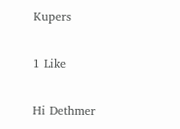Kupers

1 Like

Hi Dethmer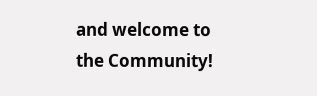and welcome to the Community!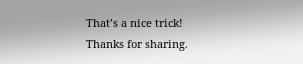That’s a nice trick! Thanks for sharing.